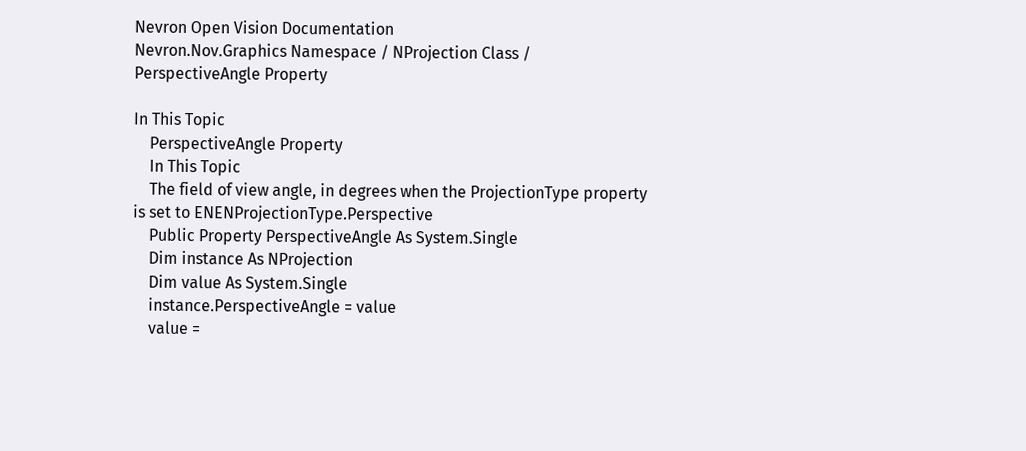Nevron Open Vision Documentation
Nevron.Nov.Graphics Namespace / NProjection Class / PerspectiveAngle Property

In This Topic
    PerspectiveAngle Property
    In This Topic
    The field of view angle, in degrees when the ProjectionType property is set to ENENProjectionType.Perspective
    Public Property PerspectiveAngle As System.Single
    Dim instance As NProjection
    Dim value As System.Single
    instance.PerspectiveAngle = value
    value =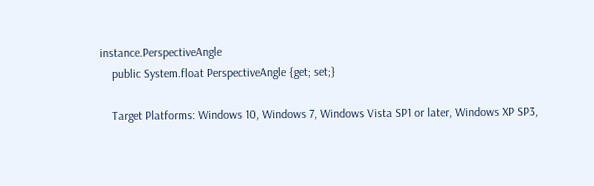instance.PerspectiveAngle
    public System.float PerspectiveAngle {get; set;}

    Target Platforms: Windows 10, Windows 7, Windows Vista SP1 or later, Windows XP SP3,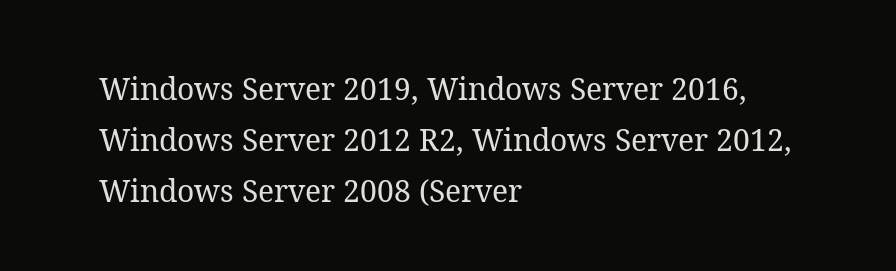Windows Server 2019, Windows Server 2016, Windows Server 2012 R2, Windows Server 2012, Windows Server 2008 (Server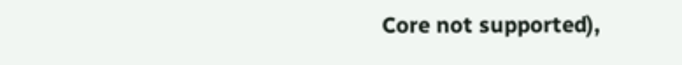Core not supported),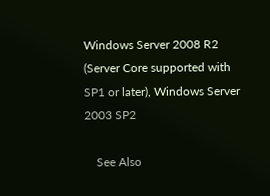Windows Server 2008 R2 (Server Core supported with SP1 or later), Windows Server 2003 SP2

    See Also